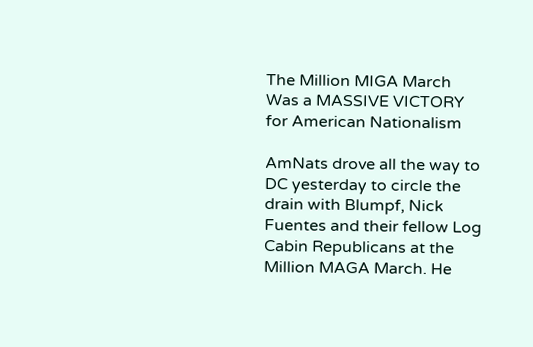The Million MIGA March Was a MASSIVE VICTORY for American Nationalism

AmNats drove all the way to DC yesterday to circle the drain with Blumpf, Nick Fuentes and their fellow Log Cabin Republicans at the Million MAGA March. He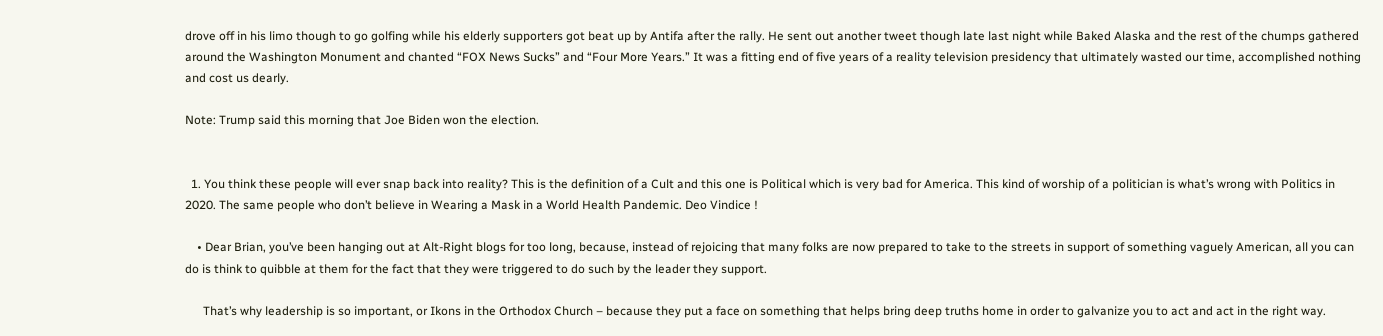drove off in his limo though to go golfing while his elderly supporters got beat up by Antifa after the rally. He sent out another tweet though late last night while Baked Alaska and the rest of the chumps gathered around the Washington Monument and chanted “FOX News Sucks” and “Four More Years.” It was a fitting end of five years of a reality television presidency that ultimately wasted our time, accomplished nothing and cost us dearly.

Note: Trump said this morning that Joe Biden won the election.


  1. You think these people will ever snap back into reality? This is the definition of a Cult and this one is Political which is very bad for America. This kind of worship of a politician is what’s wrong with Politics in 2020. The same people who don’t believe in Wearing a Mask in a World Health Pandemic. Deo Vindice !

    • Dear Brian, you’ve been hanging out at Alt-Right blogs for too long, because, instead of rejoicing that many folks are now prepared to take to the streets in support of something vaguely American, all you can do is think to quibble at them for the fact that they were triggered to do such by the leader they support.

      That’s why leadership is so important, or Ikons in the Orthodox Church – because they put a face on something that helps bring deep truths home in order to galvanize you to act and act in the right way.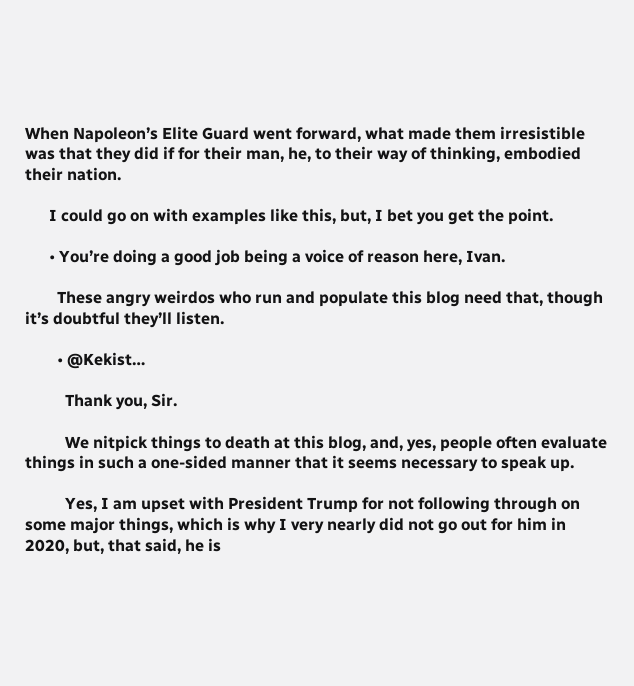When Napoleon’s Elite Guard went forward, what made them irresistible was that they did if for their man, he, to their way of thinking, embodied their nation.

      I could go on with examples like this, but, I bet you get the point.

      • You’re doing a good job being a voice of reason here, Ivan.

        These angry weirdos who run and populate this blog need that, though it’s doubtful they’ll listen.

        • @Kekist…

          Thank you, Sir.

          We nitpick things to death at this blog, and, yes, people often evaluate things in such a one-sided manner that it seems necessary to speak up.

          Yes, I am upset with President Trump for not following through on some major things, which is why I very nearly did not go out for him in 2020, but, that said, he is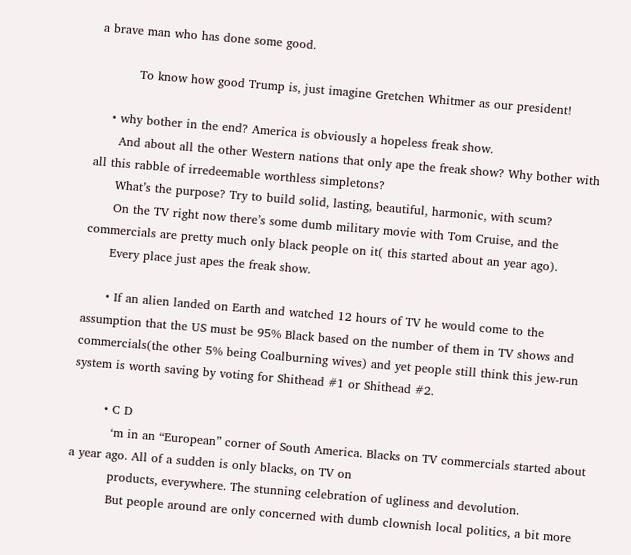a brave man who has done some good.

          To know how good Trump is, just imagine Gretchen Whitmer as our president!

    • why bother in the end? America is obviously a hopeless freak show.
      And about all the other Western nations that only ape the freak show? Why bother with all this rabble of irredeemable worthless simpletons?
      What’s the purpose? Try to build solid, lasting, beautiful, harmonic, with scum?
      On the TV right now there’s some dumb military movie with Tom Cruise, and the commercials are pretty much only black people on it( this started about an year ago).
      Every place just apes the freak show.

      • If an alien landed on Earth and watched 12 hours of TV he would come to the assumption that the US must be 95% Black based on the number of them in TV shows and commercials(the other 5% being Coalburning wives) and yet people still think this jew-run system is worth saving by voting for Shithead #1 or Shithead #2.

        • C D
          ‘m in an “European” corner of South America. Blacks on TV commercials started about a year ago. All of a sudden is only blacks, on TV on
          products, everywhere. The stunning celebration of ugliness and devolution.
          But people around are only concerned with dumb clownish local politics, a bit more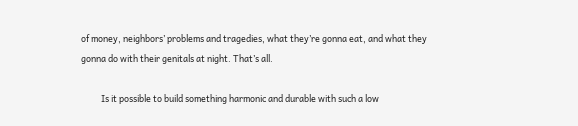of money, neighbors’ problems and tragedies, what they’re gonna eat, and what they gonna do with their genitals at night. That’s all.

          Is it possible to build something harmonic and durable with such a low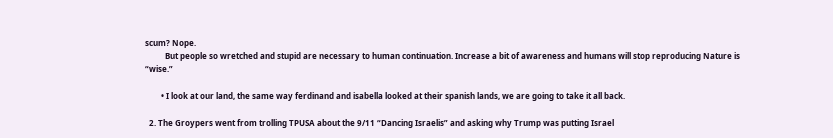scum? Nope.
          But people so wretched and stupid are necessary to human continuation. Increase a bit of awareness and humans will stop reproducing Nature is “wise.”

        • I look at our land, the same way ferdinand and isabella looked at their spanish lands, we are going to take it all back.

  2. The Groypers went from trolling TPUSA about the 9/11 “Dancing Israelis” and asking why Trump was putting Israel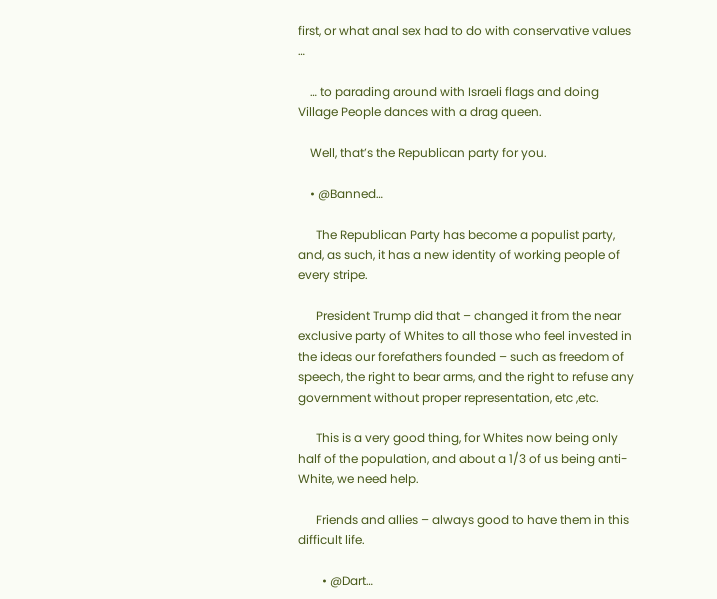first, or what anal sex had to do with conservative values …

    … to parading around with Israeli flags and doing Village People dances with a drag queen.

    Well, that’s the Republican party for you.

    • @Banned…

      The Republican Party has become a populist party, and, as such, it has a new identity of working people of every stripe.

      President Trump did that – changed it from the near exclusive party of Whites to all those who feel invested in the ideas our forefathers founded – such as freedom of speech, the right to bear arms, and the right to refuse any government without proper representation, etc ,etc.

      This is a very good thing, for Whites now being only half of the population, and about a 1/3 of us being anti-White, we need help.

      Friends and allies – always good to have them in this difficult life.

        • @Dart…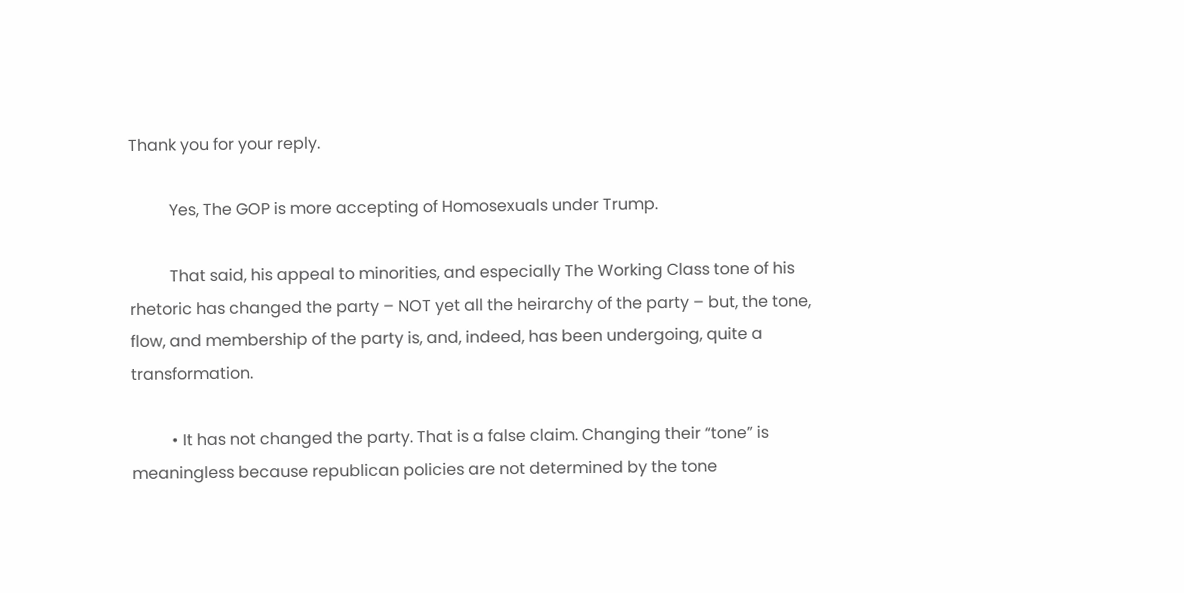Thank you for your reply.

          Yes, The GOP is more accepting of Homosexuals under Trump.

          That said, his appeal to minorities, and especially The Working Class tone of his rhetoric has changed the party – NOT yet all the heirarchy of the party – but, the tone, flow, and membership of the party is, and, indeed, has been undergoing, quite a transformation.

          • It has not changed the party. That is a false claim. Changing their “tone” is meaningless because republican policies are not determined by the tone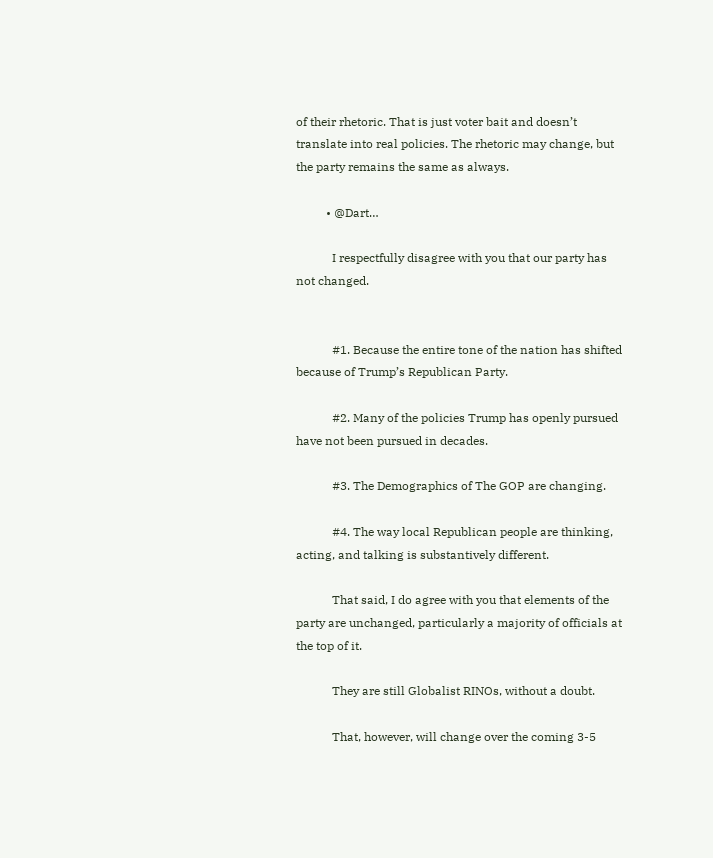of their rhetoric. That is just voter bait and doesn’t translate into real policies. The rhetoric may change, but the party remains the same as always.

          • @Dart…

            I respectfully disagree with you that our party has not changed.


            #1. Because the entire tone of the nation has shifted because of Trump’s Republican Party.

            #2. Many of the policies Trump has openly pursued have not been pursued in decades.

            #3. The Demographics of The GOP are changing.

            #4. The way local Republican people are thinking, acting, and talking is substantively different.

            That said, I do agree with you that elements of the party are unchanged, particularly a majority of officials at the top of it.

            They are still Globalist RINOs, without a doubt.

            That, however, will change over the coming 3-5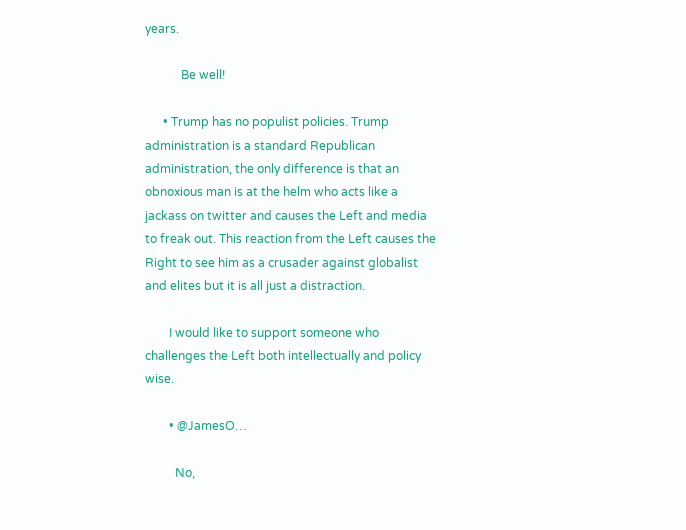years.

            Be well!

      • Trump has no populist policies. Trump administration is a standard Republican administration, the only difference is that an obnoxious man is at the helm who acts like a jackass on twitter and causes the Left and media to freak out. This reaction from the Left causes the Right to see him as a crusader against globalist and elites but it is all just a distraction.

        I would like to support someone who challenges the Left both intellectually and policy wise.

        • @JamesO…

          No,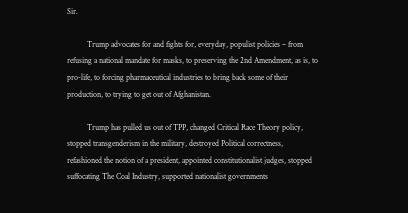Sir.

          Trump advocates for and fights for, everyday, populist policies – from refusing a national mandate for masks, to preserving the 2nd Amendment, as is, to pro-life, to forcing pharmaceutical industries to bring back some of their production, to trying to get out of Afghanistan.

          Trump has pulled us out of TPP, changed Critical Race Theory policy, stopped transgenderism in the military, destroyed Political correctness, refashioned the notion of a president, appointed constitutionalist judges, stopped suffocating The Coal Industry, supported nationalist governments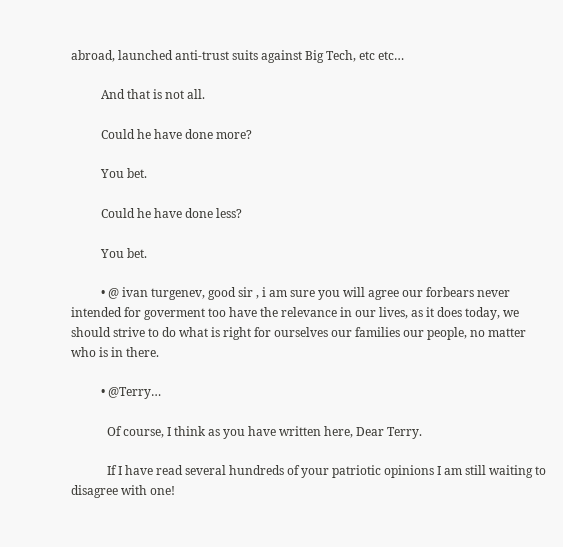abroad, launched anti-trust suits against Big Tech, etc etc…

          And that is not all.

          Could he have done more?

          You bet.

          Could he have done less?

          You bet.

          • @ ivan turgenev, good sir , i am sure you will agree our forbears never intended for goverment too have the relevance in our lives, as it does today, we should strive to do what is right for ourselves our families our people, no matter who is in there.

          • @Terry…

            Of course, I think as you have written here, Dear Terry.

            If I have read several hundreds of your patriotic opinions I am still waiting to disagree with one!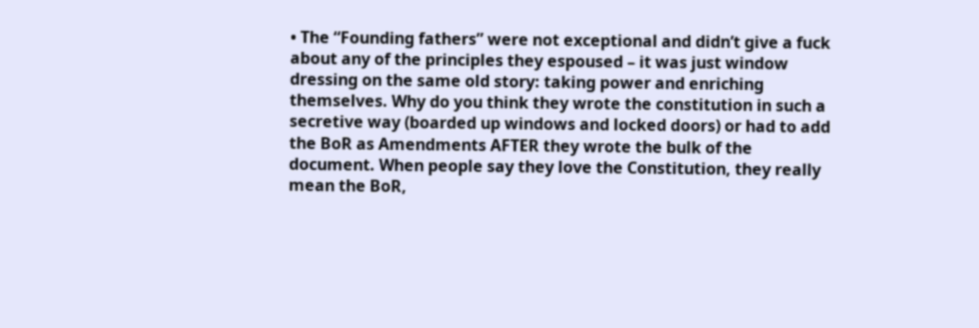• The “Founding fathers” were not exceptional and didn’t give a fuck about any of the principles they espoused – it was just window dressing on the same old story: taking power and enriching themselves. Why do you think they wrote the constitution in such a secretive way (boarded up windows and locked doors) or had to add the BoR as Amendments AFTER they wrote the bulk of the document. When people say they love the Constitution, they really mean the BoR,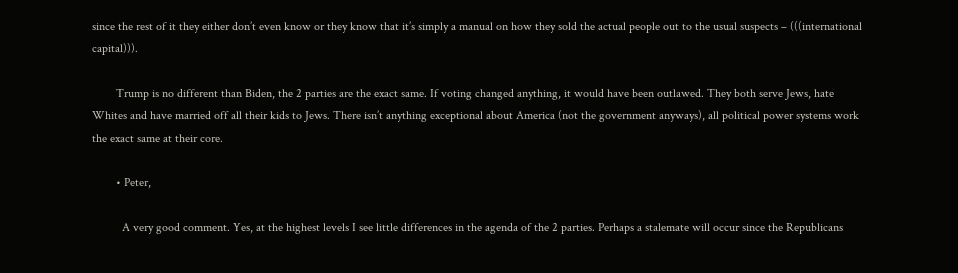since the rest of it they either don’t even know or they know that it’s simply a manual on how they sold the actual people out to the usual suspects – (((international capital))).

        Trump is no different than Biden, the 2 parties are the exact same. If voting changed anything, it would have been outlawed. They both serve Jews, hate Whites and have married off all their kids to Jews. There isn’t anything exceptional about America (not the government anyways), all political power systems work the exact same at their core.

        • Peter,

          A very good comment. Yes, at the highest levels I see little differences in the agenda of the 2 parties. Perhaps a stalemate will occur since the Republicans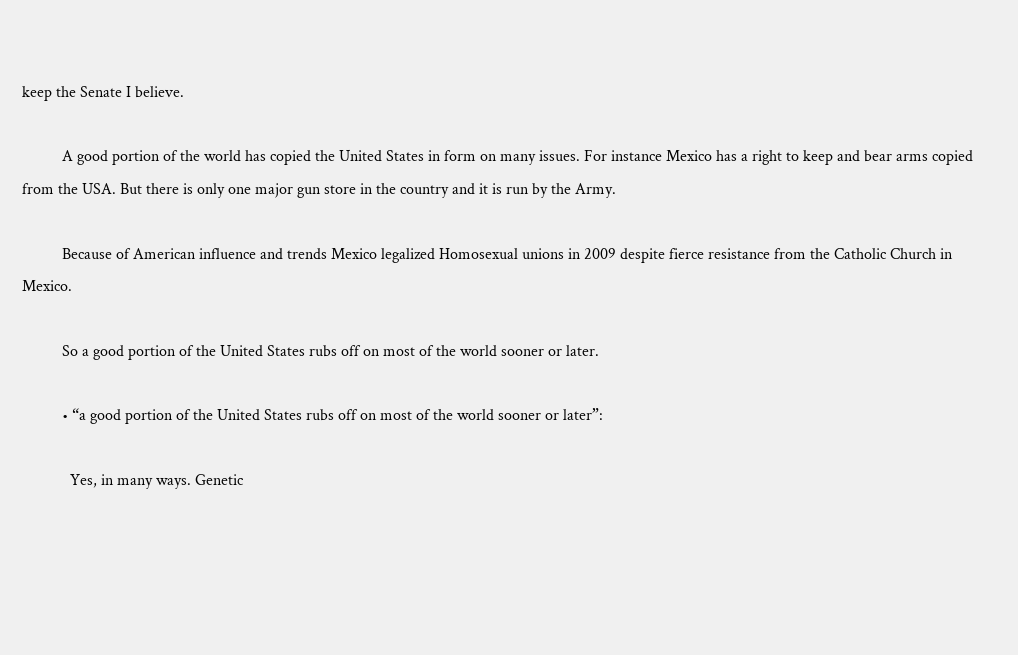keep the Senate I believe.

          A good portion of the world has copied the United States in form on many issues. For instance Mexico has a right to keep and bear arms copied from the USA. But there is only one major gun store in the country and it is run by the Army.

          Because of American influence and trends Mexico legalized Homosexual unions in 2009 despite fierce resistance from the Catholic Church in Mexico.

          So a good portion of the United States rubs off on most of the world sooner or later.

          • “a good portion of the United States rubs off on most of the world sooner or later”:

            Yes, in many ways. Genetic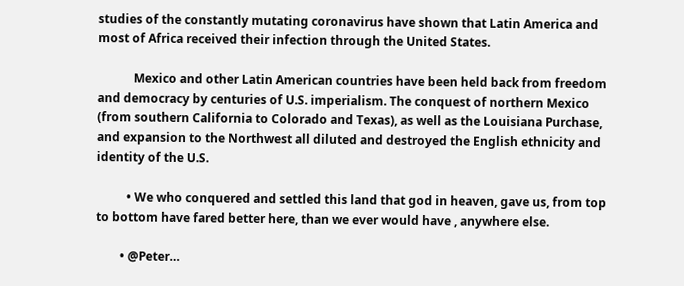studies of the constantly mutating coronavirus have shown that Latin America and most of Africa received their infection through the United States.

            Mexico and other Latin American countries have been held back from freedom and democracy by centuries of U.S. imperialism. The conquest of northern Mexico (from southern California to Colorado and Texas), as well as the Louisiana Purchase, and expansion to the Northwest all diluted and destroyed the English ethnicity and identity of the U.S.

          • We who conquered and settled this land that god in heaven, gave us, from top to bottom have fared better here, than we ever would have , anywhere else.

        • @Peter…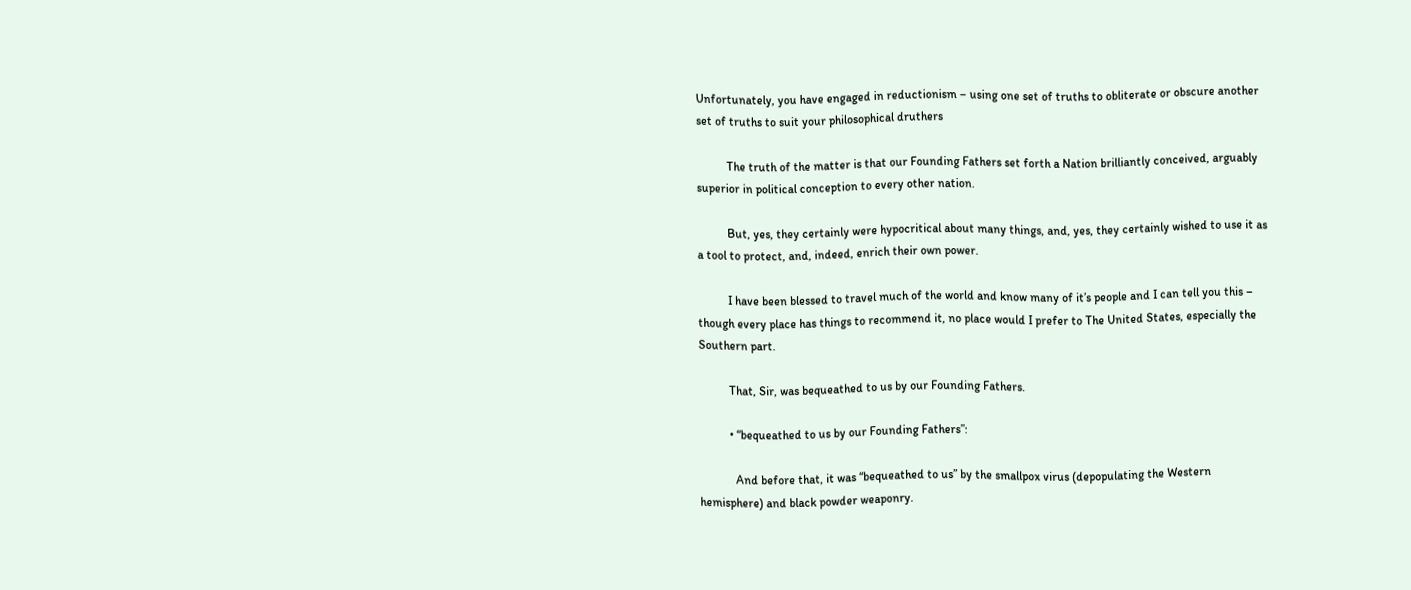Unfortunately, you have engaged in reductionism – using one set of truths to obliterate or obscure another set of truths to suit your philosophical druthers

          The truth of the matter is that our Founding Fathers set forth a Nation brilliantly conceived, arguably superior in political conception to every other nation.

          But, yes, they certainly were hypocritical about many things, and, yes, they certainly wished to use it as a tool to protect, and, indeed, enrich their own power.

          I have been blessed to travel much of the world and know many of it’s people and I can tell you this – though every place has things to recommend it, no place would I prefer to The United States, especially the Southern part.

          That, Sir, was bequeathed to us by our Founding Fathers.

          • “bequeathed to us by our Founding Fathers”:

            And before that, it was “bequeathed to us” by the smallpox virus (depopulating the Western hemisphere) and black powder weaponry.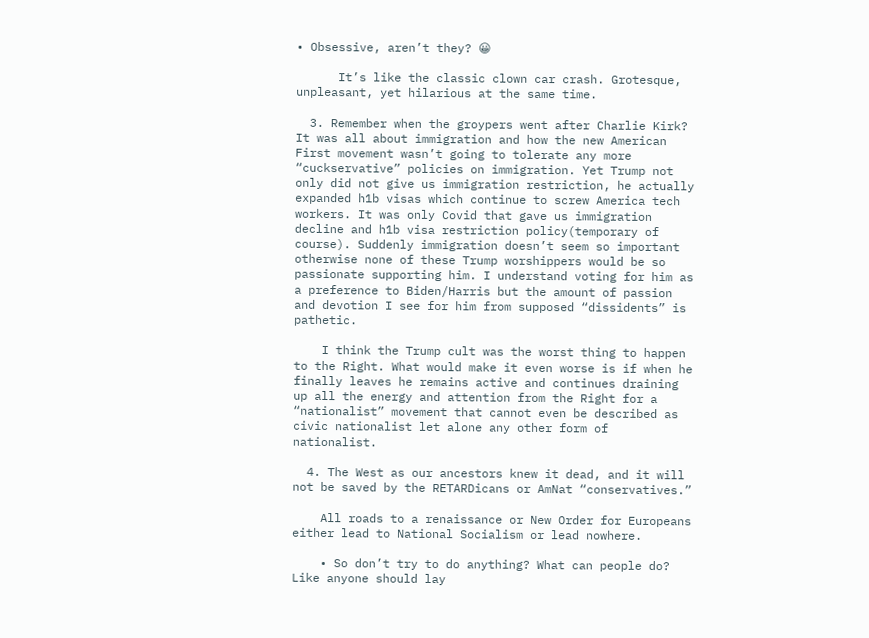• Obsessive, aren’t they? 😀

      It’s like the classic clown car crash. Grotesque, unpleasant, yet hilarious at the same time.

  3. Remember when the groypers went after Charlie Kirk? It was all about immigration and how the new American First movement wasn’t going to tolerate any more “cuckservative” policies on immigration. Yet Trump not only did not give us immigration restriction, he actually expanded h1b visas which continue to screw America tech workers. It was only Covid that gave us immigration decline and h1b visa restriction policy(temporary of course). Suddenly immigration doesn’t seem so important otherwise none of these Trump worshippers would be so passionate supporting him. I understand voting for him as a preference to Biden/Harris but the amount of passion and devotion I see for him from supposed “dissidents” is pathetic.

    I think the Trump cult was the worst thing to happen to the Right. What would make it even worse is if when he finally leaves he remains active and continues draining up all the energy and attention from the Right for a “nationalist” movement that cannot even be described as civic nationalist let alone any other form of nationalist.

  4. The West as our ancestors knew it dead, and it will not be saved by the RETARDicans or AmNat “conservatives.”

    All roads to a renaissance or New Order for Europeans either lead to National Socialism or lead nowhere.

    • So don’t try to do anything? What can people do? Like anyone should lay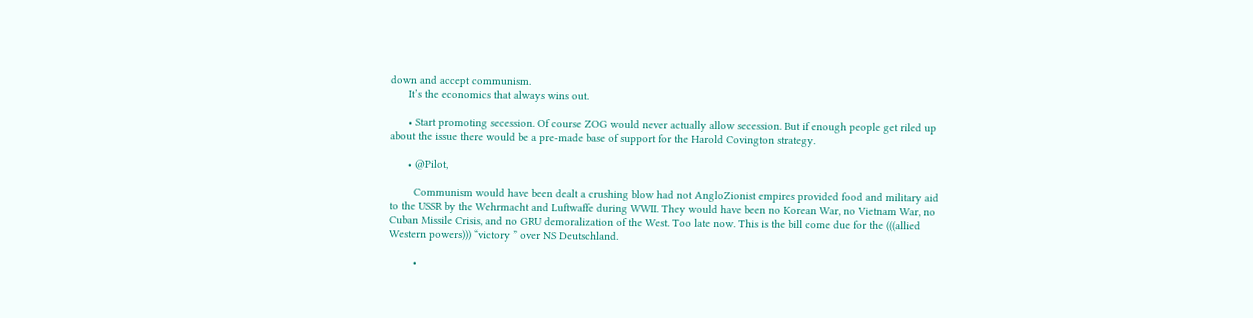down and accept communism.
      It’s the economics that always wins out.

      • Start promoting secession. Of course ZOG would never actually allow secession. But if enough people get riled up about the issue there would be a pre-made base of support for the Harold Covington strategy.

      • @Pilot,

        Communism would have been dealt a crushing blow had not AngloZionist empires provided food and military aid to the USSR by the Wehrmacht and Luftwaffe during WWII. They would have been no Korean War, no Vietnam War, no Cuban Missile Crisis, and no GRU demoralization of the West. Too late now. This is the bill come due for the (((allied Western powers))) “victory ” over NS Deutschland.

        •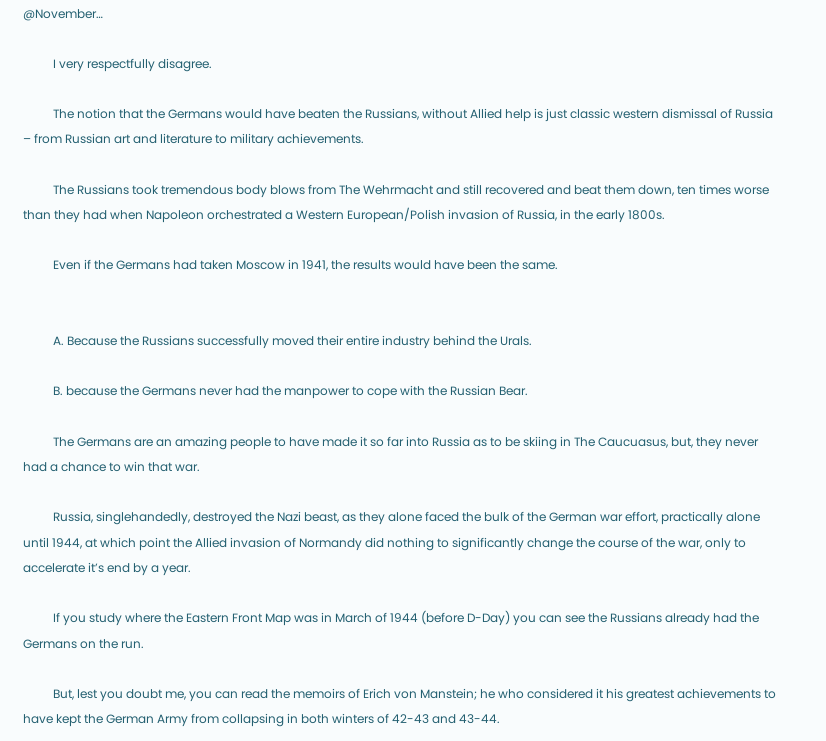@November…

          I very respectfully disagree.

          The notion that the Germans would have beaten the Russians, without Allied help is just classic western dismissal of Russia – from Russian art and literature to military achievements.

          The Russians took tremendous body blows from The Wehrmacht and still recovered and beat them down, ten times worse than they had when Napoleon orchestrated a Western European/Polish invasion of Russia, in the early 1800s.

          Even if the Germans had taken Moscow in 1941, the results would have been the same.


          A. Because the Russians successfully moved their entire industry behind the Urals.

          B. because the Germans never had the manpower to cope with the Russian Bear.

          The Germans are an amazing people to have made it so far into Russia as to be skiing in The Caucuasus, but, they never had a chance to win that war.

          Russia, singlehandedly, destroyed the Nazi beast, as they alone faced the bulk of the German war effort, practically alone until 1944, at which point the Allied invasion of Normandy did nothing to significantly change the course of the war, only to accelerate it’s end by a year.

          If you study where the Eastern Front Map was in March of 1944 (before D-Day) you can see the Russians already had the Germans on the run.

          But, lest you doubt me, you can read the memoirs of Erich von Manstein; he who considered it his greatest achievements to have kept the German Army from collapsing in both winters of 42-43 and 43-44.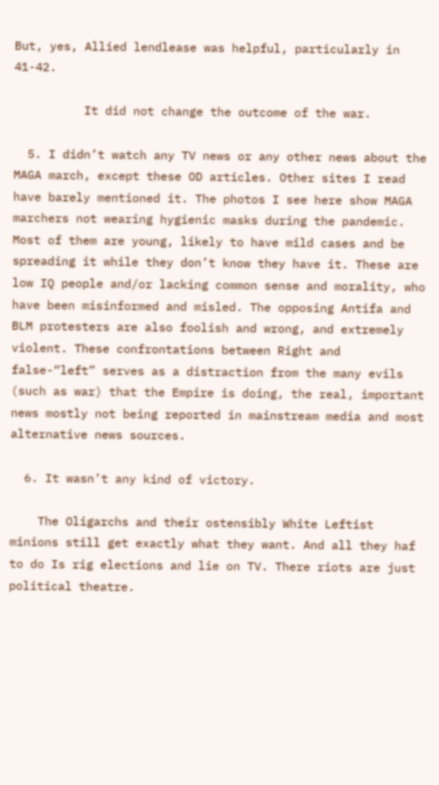But, yes, Allied lendlease was helpful, particularly in 41-42.

          It did not change the outcome of the war.

  5. I didn’t watch any TV news or any other news about the MAGA march, except these OD articles. Other sites I read have barely mentioned it. The photos I see here show MAGA marchers not wearing hygienic masks during the pandemic. Most of them are young, likely to have mild cases and be spreading it while they don’t know they have it. These are low IQ people and/or lacking common sense and morality, who have been misinformed and misled. The opposing Antifa and BLM protesters are also foolish and wrong, and extremely violent. These confrontations between Right and false-“left” serves as a distraction from the many evils (such as war) that the Empire is doing, the real, important news mostly not being reported in mainstream media and most alternative news sources.

  6. It wasn’t any kind of victory.

    The Oligarchs and their ostensibly White Leftist minions still get exactly what they want. And all they haf to do Is rig elections and lie on TV. There riots are just political theatre.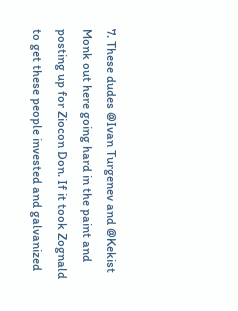7. These dudes @Ivan Turgenev and @Kekist Monk out here going hard in the paint and posting up for Ziocon Don. If it took Zognald to get these people invested and galvanized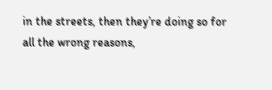in the streets, then they’re doing so for all the wrong reasons,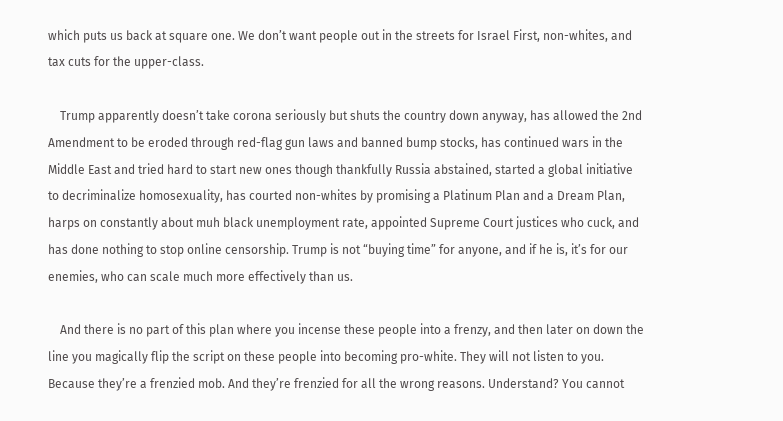which puts us back at square one. We don’t want people out in the streets for Israel First, non-whites, and tax cuts for the upper-class.

    Trump apparently doesn’t take corona seriously but shuts the country down anyway, has allowed the 2nd Amendment to be eroded through red-flag gun laws and banned bump stocks, has continued wars in the Middle East and tried hard to start new ones though thankfully Russia abstained, started a global initiative to decriminalize homosexuality, has courted non-whites by promising a Platinum Plan and a Dream Plan, harps on constantly about muh black unemployment rate, appointed Supreme Court justices who cuck, and has done nothing to stop online censorship. Trump is not “buying time” for anyone, and if he is, it’s for our enemies, who can scale much more effectively than us.

    And there is no part of this plan where you incense these people into a frenzy, and then later on down the line you magically flip the script on these people into becoming pro-white. They will not listen to you. Because they’re a frenzied mob. And they’re frenzied for all the wrong reasons. Understand? You cannot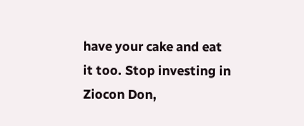have your cake and eat it too. Stop investing in Ziocon Don,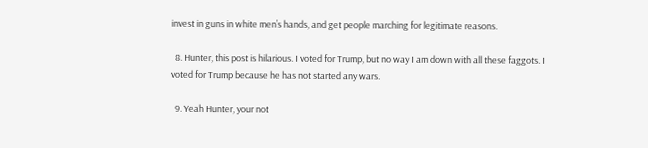invest in guns in white men’s hands, and get people marching for legitimate reasons.

  8. Hunter, this post is hilarious. I voted for Trump, but no way I am down with all these faggots. I voted for Trump because he has not started any wars.

  9. Yeah Hunter, your not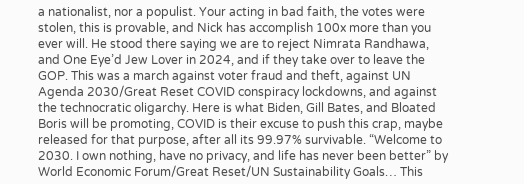a nationalist, nor a populist. Your acting in bad faith, the votes were stolen, this is provable, and Nick has accomplish 100x more than you ever will. He stood there saying we are to reject Nimrata Randhawa, and One Eye’d Jew Lover in 2024, and if they take over to leave the GOP. This was a march against voter fraud and theft, against UN Agenda 2030/Great Reset COVID conspiracy lockdowns, and against the technocratic oligarchy. Here is what Biden, Gill Bates, and Bloated Boris will be promoting, COVID is their excuse to push this crap, maybe released for that purpose, after all its 99.97% survivable. “Welcome to 2030. I own nothing, have no privacy, and life has never been better” by World Economic Forum/Great Reset/UN Sustainability Goals… This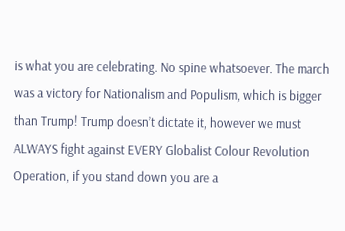is what you are celebrating. No spine whatsoever. The march was a victory for Nationalism and Populism, which is bigger than Trump! Trump doesn’t dictate it, however we must ALWAYS fight against EVERY Globalist Colour Revolution Operation, if you stand down you are a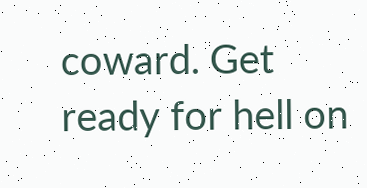coward. Get ready for hell on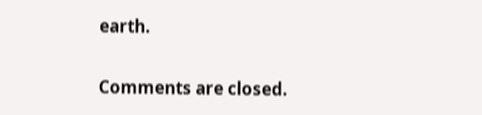earth.

Comments are closed.